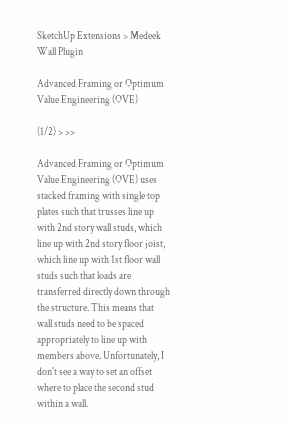SketchUp Extensions > Medeek Wall Plugin

Advanced Framing or Optimum Value Engineering (OVE)

(1/2) > >>

Advanced Framing or Optimum Value Engineering (OVE) uses stacked framing with single top plates such that trusses line up with 2nd story wall studs, which line up with 2nd story floor joist, which line up with 1st floor wall studs such that loads are transferred directly down through the structure. This means that wall studs need to be spaced appropriately to line up with members above. Unfortunately, I don't see a way to set an offset where to place the second stud within a wall.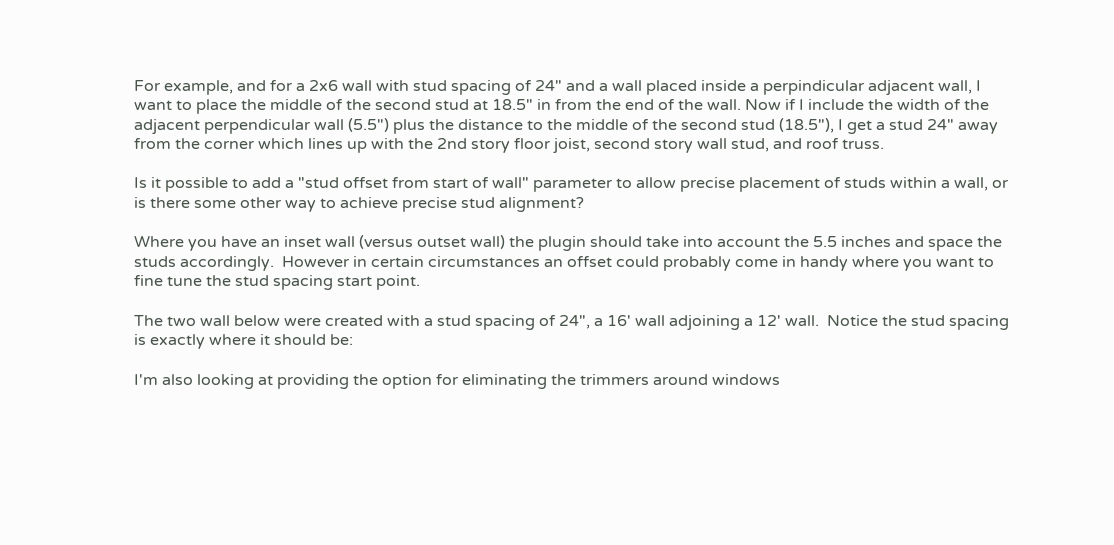For example, and for a 2x6 wall with stud spacing of 24" and a wall placed inside a perpindicular adjacent wall, I want to place the middle of the second stud at 18.5" in from the end of the wall. Now if I include the width of the adjacent perpendicular wall (5.5") plus the distance to the middle of the second stud (18.5"), I get a stud 24" away from the corner which lines up with the 2nd story floor joist, second story wall stud, and roof truss.

Is it possible to add a "stud offset from start of wall" parameter to allow precise placement of studs within a wall, or is there some other way to achieve precise stud alignment?

Where you have an inset wall (versus outset wall) the plugin should take into account the 5.5 inches and space the studs accordingly.  However in certain circumstances an offset could probably come in handy where you want to fine tune the stud spacing start point.

The two wall below were created with a stud spacing of 24", a 16' wall adjoining a 12' wall.  Notice the stud spacing is exactly where it should be:

I'm also looking at providing the option for eliminating the trimmers around windows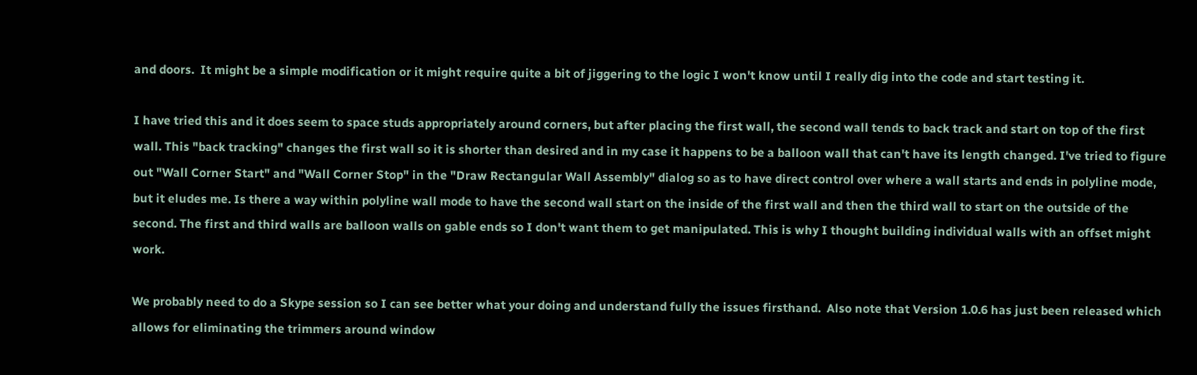and doors.  It might be a simple modification or it might require quite a bit of jiggering to the logic I won't know until I really dig into the code and start testing it.

I have tried this and it does seem to space studs appropriately around corners, but after placing the first wall, the second wall tends to back track and start on top of the first wall. This "back tracking" changes the first wall so it is shorter than desired and in my case it happens to be a balloon wall that can't have its length changed. I've tried to figure out "Wall Corner Start" and "Wall Corner Stop" in the "Draw Rectangular Wall Assembly" dialog so as to have direct control over where a wall starts and ends in polyline mode, but it eludes me. Is there a way within polyline wall mode to have the second wall start on the inside of the first wall and then the third wall to start on the outside of the second. The first and third walls are balloon walls on gable ends so I don't want them to get manipulated. This is why I thought building individual walls with an offset might work.

We probably need to do a Skype session so I can see better what your doing and understand fully the issues firsthand.  Also note that Version 1.0.6 has just been released which allows for eliminating the trimmers around window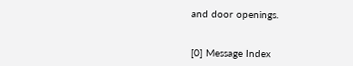and door openings.


[0] Message Index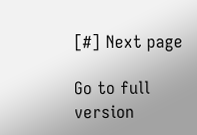[#] Next page

Go to full version